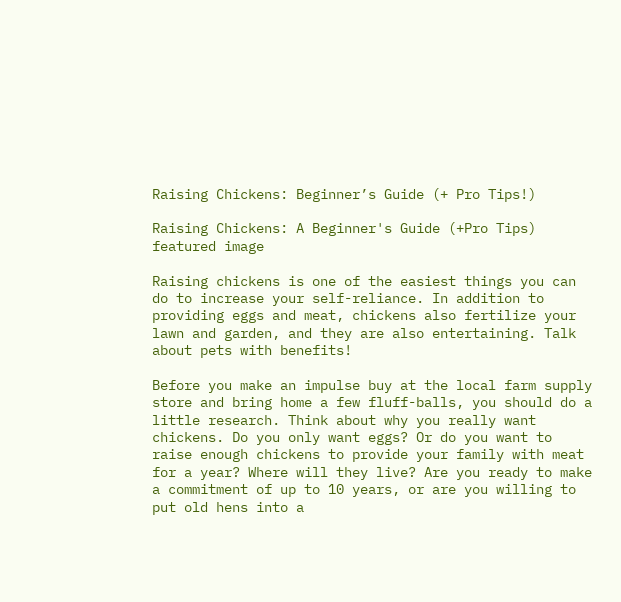Raising Chickens: Beginner’s Guide (+ Pro Tips!)

Raising Chickens: A Beginner's Guide (+Pro Tips) featured image

Raising chickens is one of the easiest things you can do to increase your self-reliance. In addition to providing eggs and meat, chickens also fertilize your lawn and garden, and they are also entertaining. Talk about pets with benefits!

Before you make an impulse buy at the local farm supply store and bring home a few fluff-balls, you should do a little research. Think about why you really want chickens. Do you only want eggs? Or do you want to raise enough chickens to provide your family with meat for a year? Where will they live? Are you ready to make a commitment of up to 10 years, or are you willing to put old hens into a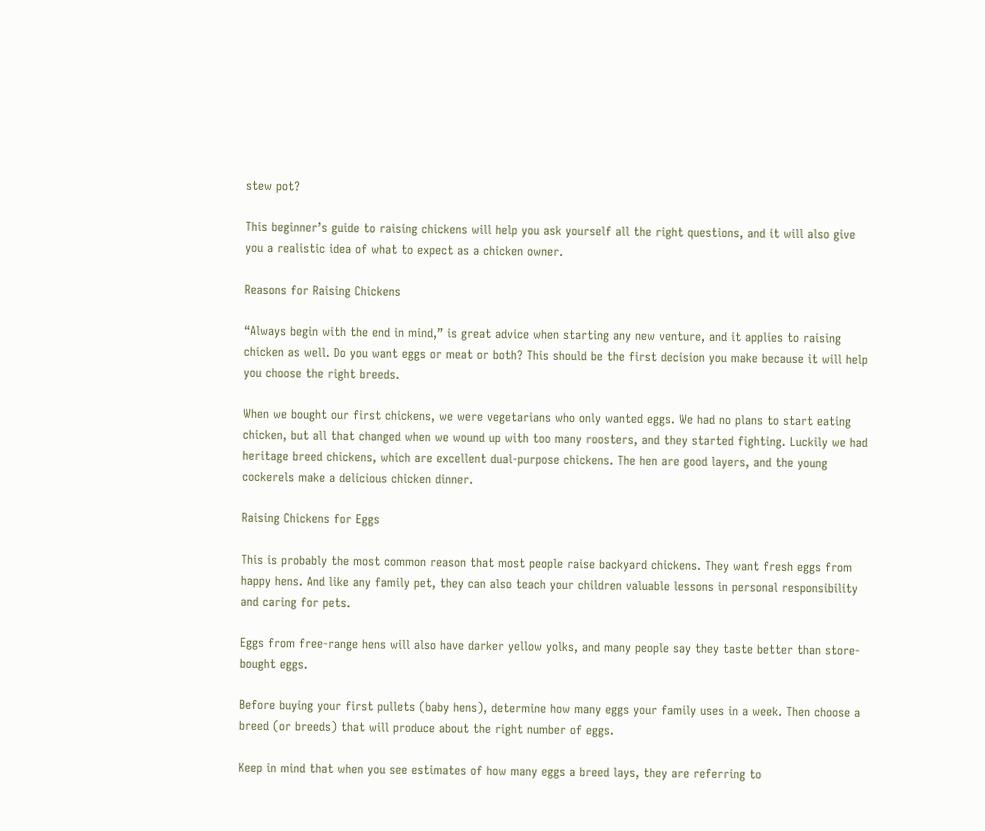stew pot?

This beginner’s guide to raising chickens will help you ask yourself all the right questions, and it will also give you a realistic idea of what to expect as a chicken owner.

Reasons for Raising Chickens

“Always begin with the end in mind,” is great advice when starting any new venture, and it applies to raising chicken as well. Do you want eggs or meat or both? This should be the first decision you make because it will help you choose the right breeds.

When we bought our first chickens, we were vegetarians who only wanted eggs. We had no plans to start eating chicken, but all that changed when we wound up with too many roosters, and they started fighting. Luckily we had heritage breed chickens, which are excellent dual-purpose chickens. The hen are good layers, and the young cockerels make a delicious chicken dinner.

Raising Chickens for Eggs

This is probably the most common reason that most people raise backyard chickens. They want fresh eggs from happy hens. And like any family pet, they can also teach your children valuable lessons in personal responsibility and caring for pets.

Eggs from free-range hens will also have darker yellow yolks, and many people say they taste better than store-bought eggs.

Before buying your first pullets (baby hens), determine how many eggs your family uses in a week. Then choose a breed (or breeds) that will produce about the right number of eggs.

Keep in mind that when you see estimates of how many eggs a breed lays, they are referring to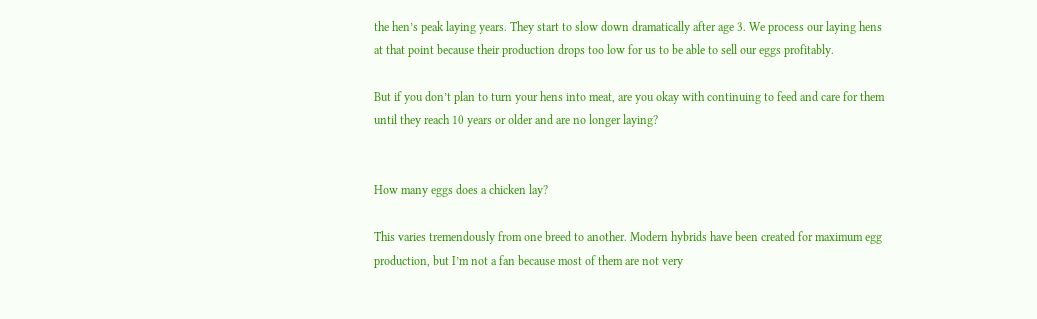the hen’s peak laying years. They start to slow down dramatically after age 3. We process our laying hens at that point because their production drops too low for us to be able to sell our eggs profitably.

But if you don’t plan to turn your hens into meat, are you okay with continuing to feed and care for them until they reach 10 years or older and are no longer laying?


How many eggs does a chicken lay?

This varies tremendously from one breed to another. Modern hybrids have been created for maximum egg production, but I’m not a fan because most of them are not very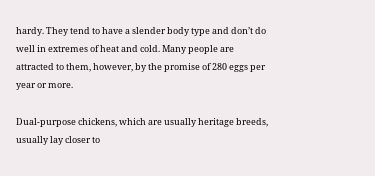hardy. They tend to have a slender body type and don’t do well in extremes of heat and cold. Many people are attracted to them, however, by the promise of 280 eggs per year or more.

Dual-purpose chickens, which are usually heritage breeds, usually lay closer to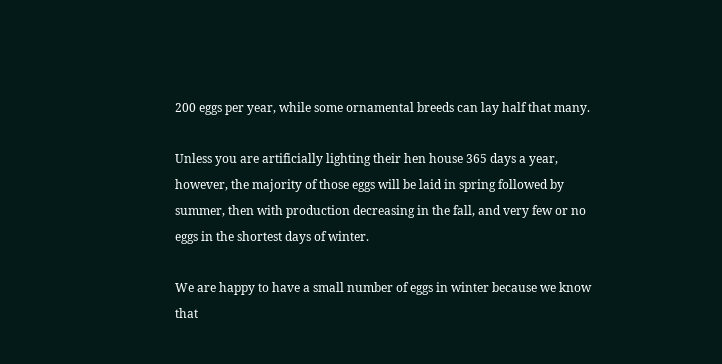200 eggs per year, while some ornamental breeds can lay half that many.

Unless you are artificially lighting their hen house 365 days a year, however, the majority of those eggs will be laid in spring followed by summer, then with production decreasing in the fall, and very few or no eggs in the shortest days of winter.

We are happy to have a small number of eggs in winter because we know that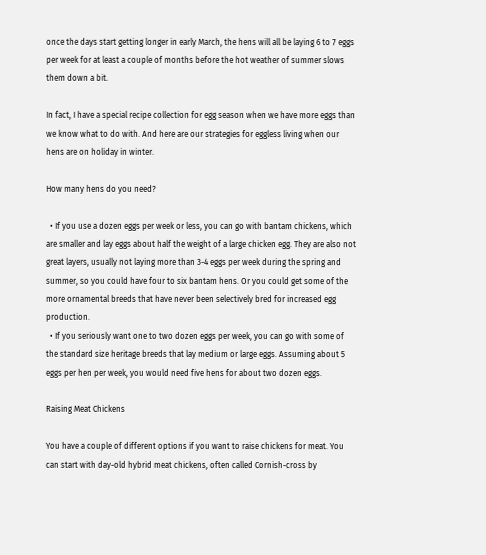once the days start getting longer in early March, the hens will all be laying 6 to 7 eggs per week for at least a couple of months before the hot weather of summer slows them down a bit.

In fact, I have a special recipe collection for egg season when we have more eggs than we know what to do with. And here are our strategies for eggless living when our hens are on holiday in winter.

How many hens do you need?

  • If you use a dozen eggs per week or less, you can go with bantam chickens, which are smaller and lay eggs about half the weight of a large chicken egg. They are also not great layers, usually not laying more than 3-4 eggs per week during the spring and summer, so you could have four to six bantam hens. Or you could get some of the more ornamental breeds that have never been selectively bred for increased egg production.
  • If you seriously want one to two dozen eggs per week, you can go with some of the standard size heritage breeds that lay medium or large eggs. Assuming about 5 eggs per hen per week, you would need five hens for about two dozen eggs.

Raising Meat Chickens

You have a couple of different options if you want to raise chickens for meat. You can start with day-old hybrid meat chickens, often called Cornish-cross by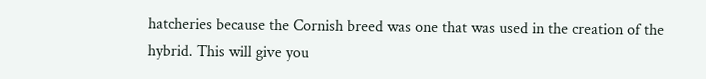hatcheries because the Cornish breed was one that was used in the creation of the hybrid. This will give you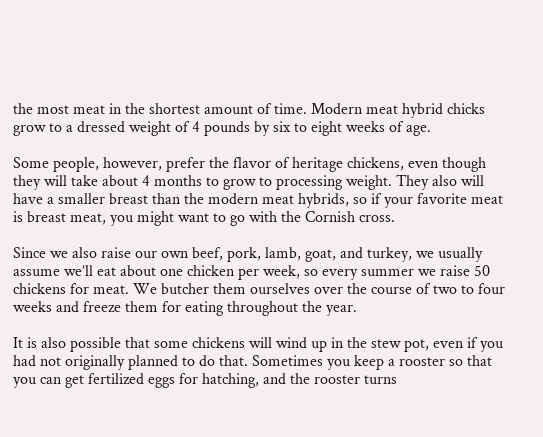the most meat in the shortest amount of time. Modern meat hybrid chicks grow to a dressed weight of 4 pounds by six to eight weeks of age.

Some people, however, prefer the flavor of heritage chickens, even though they will take about 4 months to grow to processing weight. They also will have a smaller breast than the modern meat hybrids, so if your favorite meat is breast meat, you might want to go with the Cornish cross.

Since we also raise our own beef, pork, lamb, goat, and turkey, we usually assume we’ll eat about one chicken per week, so every summer we raise 50 chickens for meat. We butcher them ourselves over the course of two to four weeks and freeze them for eating throughout the year.

It is also possible that some chickens will wind up in the stew pot, even if you had not originally planned to do that. Sometimes you keep a rooster so that you can get fertilized eggs for hatching, and the rooster turns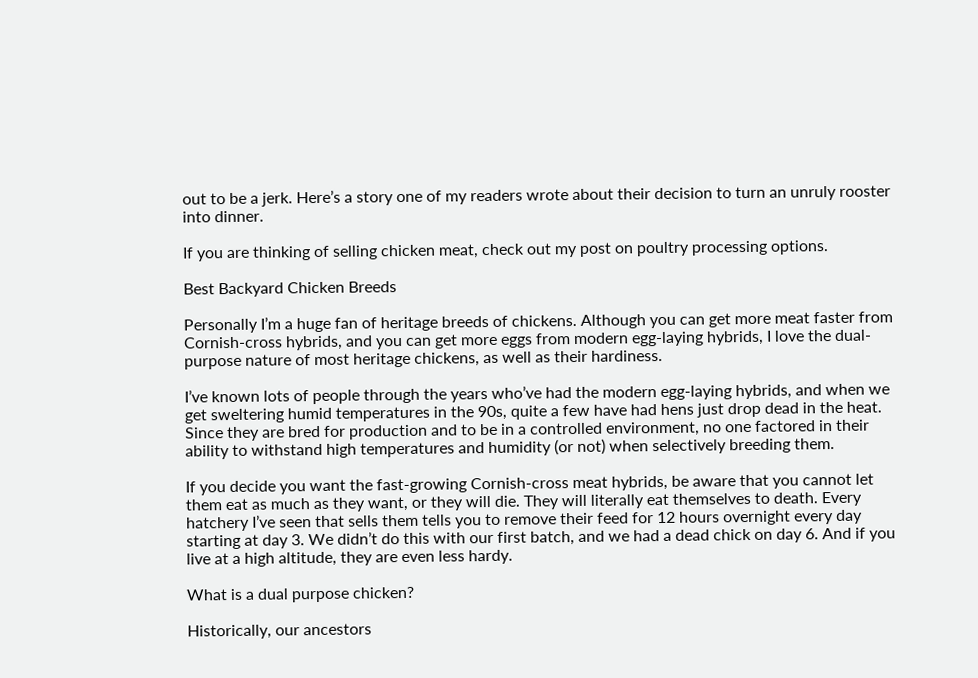out to be a jerk. Here’s a story one of my readers wrote about their decision to turn an unruly rooster into dinner.

If you are thinking of selling chicken meat, check out my post on poultry processing options.

Best Backyard Chicken Breeds

Personally I’m a huge fan of heritage breeds of chickens. Although you can get more meat faster from Cornish-cross hybrids, and you can get more eggs from modern egg-laying hybrids, I love the dual-purpose nature of most heritage chickens, as well as their hardiness.

I’ve known lots of people through the years who’ve had the modern egg-laying hybrids, and when we get sweltering humid temperatures in the 90s, quite a few have had hens just drop dead in the heat. Since they are bred for production and to be in a controlled environment, no one factored in their ability to withstand high temperatures and humidity (or not) when selectively breeding them.

If you decide you want the fast-growing Cornish-cross meat hybrids, be aware that you cannot let them eat as much as they want, or they will die. They will literally eat themselves to death. Every hatchery I’ve seen that sells them tells you to remove their feed for 12 hours overnight every day starting at day 3. We didn’t do this with our first batch, and we had a dead chick on day 6. And if you live at a high altitude, they are even less hardy.

What is a dual purpose chicken?

Historically, our ancestors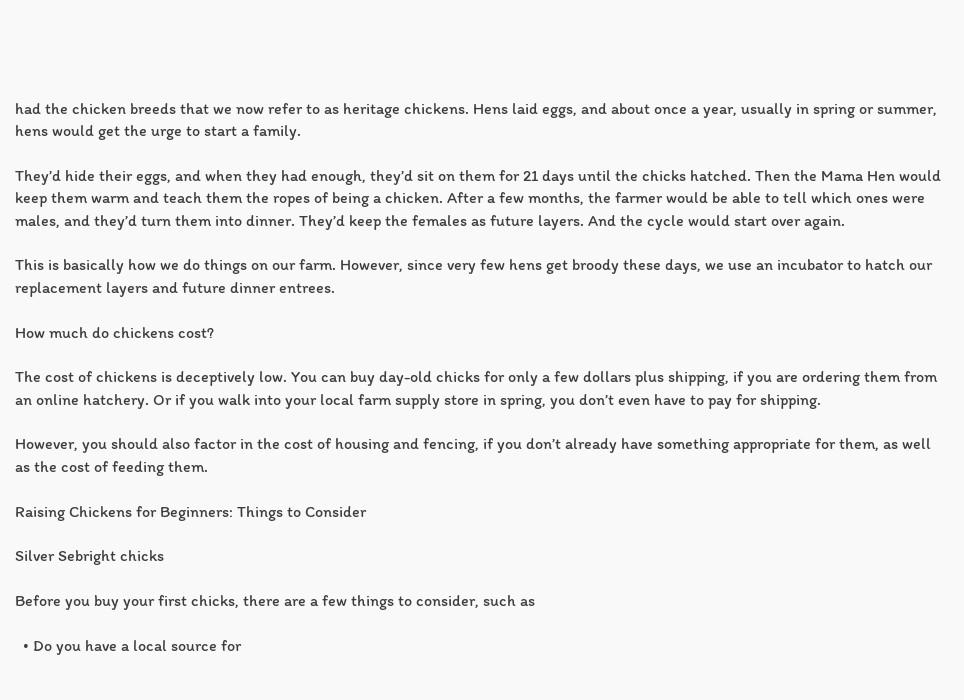had the chicken breeds that we now refer to as heritage chickens. Hens laid eggs, and about once a year, usually in spring or summer, hens would get the urge to start a family.

They’d hide their eggs, and when they had enough, they’d sit on them for 21 days until the chicks hatched. Then the Mama Hen would keep them warm and teach them the ropes of being a chicken. After a few months, the farmer would be able to tell which ones were males, and they’d turn them into dinner. They’d keep the females as future layers. And the cycle would start over again.

This is basically how we do things on our farm. However, since very few hens get broody these days, we use an incubator to hatch our replacement layers and future dinner entrees.

How much do chickens cost?

The cost of chickens is deceptively low. You can buy day-old chicks for only a few dollars plus shipping, if you are ordering them from an online hatchery. Or if you walk into your local farm supply store in spring, you don’t even have to pay for shipping.

However, you should also factor in the cost of housing and fencing, if you don’t already have something appropriate for them, as well as the cost of feeding them.

Raising Chickens for Beginners: Things to Consider

Silver Sebright chicks

Before you buy your first chicks, there are a few things to consider, such as

  • Do you have a local source for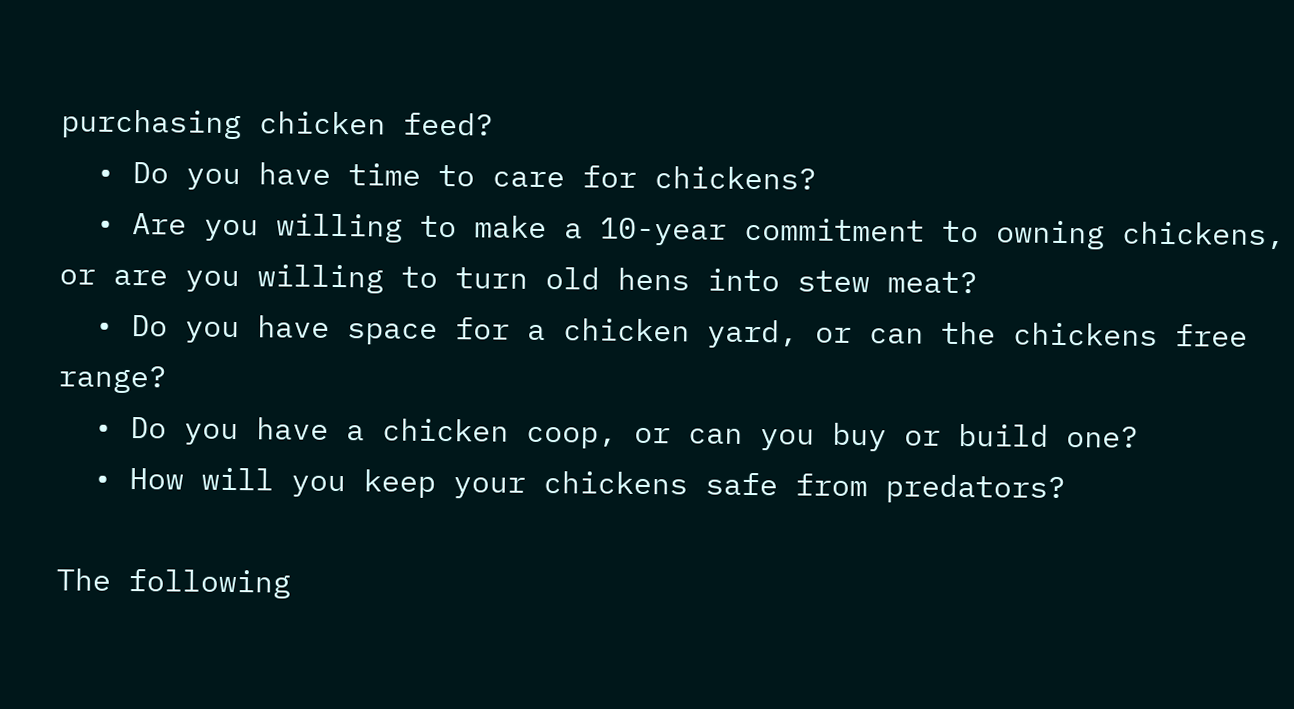purchasing chicken feed?
  • Do you have time to care for chickens?
  • Are you willing to make a 10-year commitment to owning chickens, or are you willing to turn old hens into stew meat?
  • Do you have space for a chicken yard, or can the chickens free range?
  • Do you have a chicken coop, or can you buy or build one?
  • How will you keep your chickens safe from predators?

The following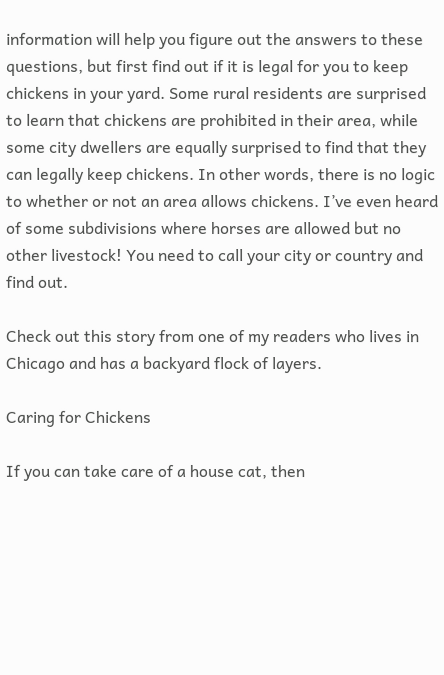information will help you figure out the answers to these questions, but first find out if it is legal for you to keep chickens in your yard. Some rural residents are surprised to learn that chickens are prohibited in their area, while some city dwellers are equally surprised to find that they can legally keep chickens. In other words, there is no logic to whether or not an area allows chickens. I’ve even heard of some subdivisions where horses are allowed but no other livestock! You need to call your city or country and find out.

Check out this story from one of my readers who lives in Chicago and has a backyard flock of layers.

Caring for Chickens

If you can take care of a house cat, then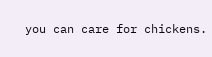you can care for chickens.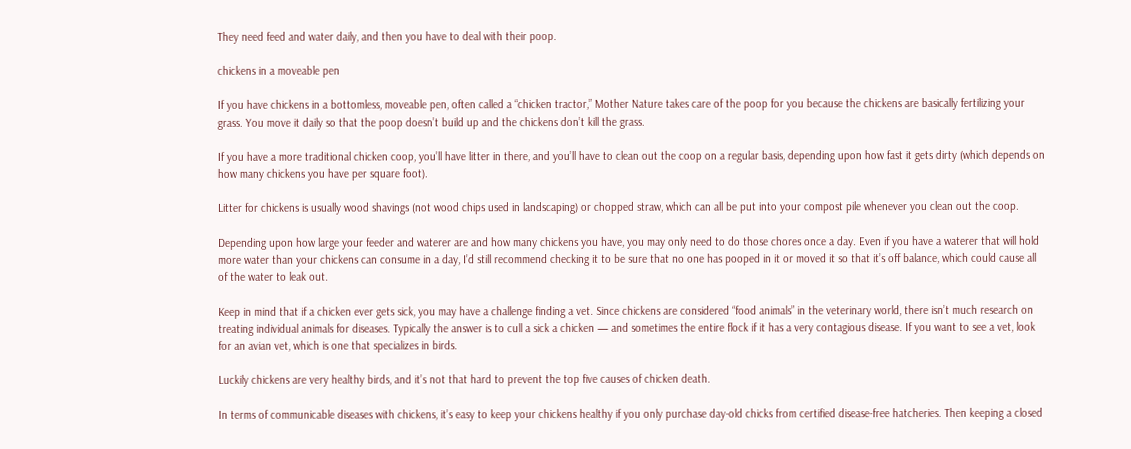They need feed and water daily, and then you have to deal with their poop.

chickens in a moveable pen

If you have chickens in a bottomless, moveable pen, often called a “chicken tractor,” Mother Nature takes care of the poop for you because the chickens are basically fertilizing your grass. You move it daily so that the poop doesn’t build up and the chickens don’t kill the grass.

If you have a more traditional chicken coop, you’ll have litter in there, and you’ll have to clean out the coop on a regular basis, depending upon how fast it gets dirty (which depends on how many chickens you have per square foot).

Litter for chickens is usually wood shavings (not wood chips used in landscaping) or chopped straw, which can all be put into your compost pile whenever you clean out the coop.

Depending upon how large your feeder and waterer are and how many chickens you have, you may only need to do those chores once a day. Even if you have a waterer that will hold more water than your chickens can consume in a day, I’d still recommend checking it to be sure that no one has pooped in it or moved it so that it’s off balance, which could cause all of the water to leak out.

Keep in mind that if a chicken ever gets sick, you may have a challenge finding a vet. Since chickens are considered “food animals” in the veterinary world, there isn’t much research on treating individual animals for diseases. Typically the answer is to cull a sick a chicken — and sometimes the entire flock if it has a very contagious disease. If you want to see a vet, look for an avian vet, which is one that specializes in birds.

Luckily chickens are very healthy birds, and it’s not that hard to prevent the top five causes of chicken death.

In terms of communicable diseases with chickens, it’s easy to keep your chickens healthy if you only purchase day-old chicks from certified disease-free hatcheries. Then keeping a closed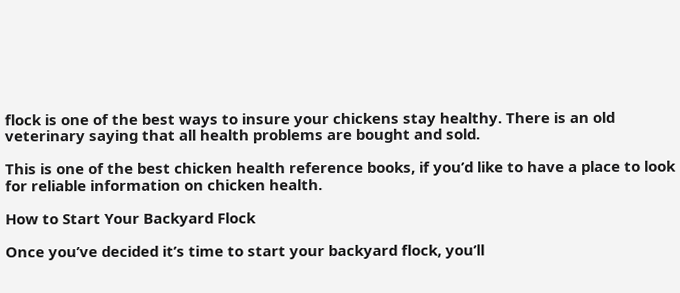flock is one of the best ways to insure your chickens stay healthy. There is an old veterinary saying that all health problems are bought and sold.

This is one of the best chicken health reference books, if you’d like to have a place to look for reliable information on chicken health.

How to Start Your Backyard Flock

Once you’ve decided it’s time to start your backyard flock, you’ll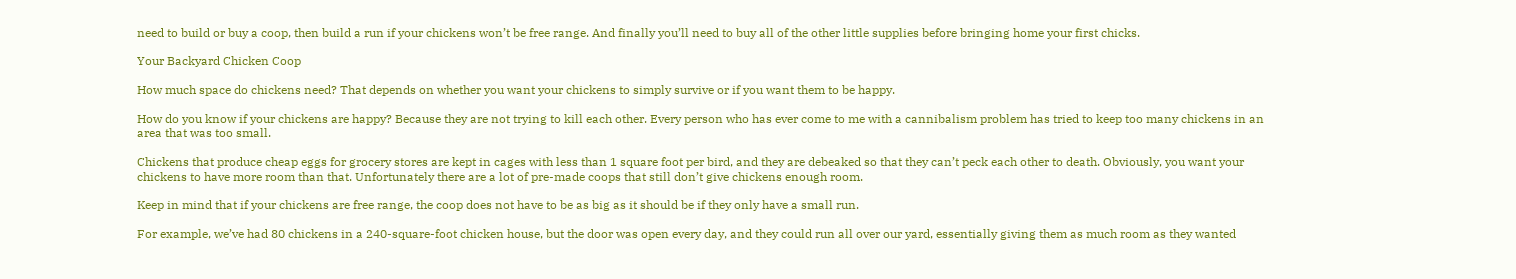need to build or buy a coop, then build a run if your chickens won’t be free range. And finally you’ll need to buy all of the other little supplies before bringing home your first chicks.

Your Backyard Chicken Coop

How much space do chickens need? That depends on whether you want your chickens to simply survive or if you want them to be happy.

How do you know if your chickens are happy? Because they are not trying to kill each other. Every person who has ever come to me with a cannibalism problem has tried to keep too many chickens in an area that was too small.

Chickens that produce cheap eggs for grocery stores are kept in cages with less than 1 square foot per bird, and they are debeaked so that they can’t peck each other to death. Obviously, you want your chickens to have more room than that. Unfortunately there are a lot of pre-made coops that still don’t give chickens enough room.

Keep in mind that if your chickens are free range, the coop does not have to be as big as it should be if they only have a small run.

For example, we’ve had 80 chickens in a 240-square-foot chicken house, but the door was open every day, and they could run all over our yard, essentially giving them as much room as they wanted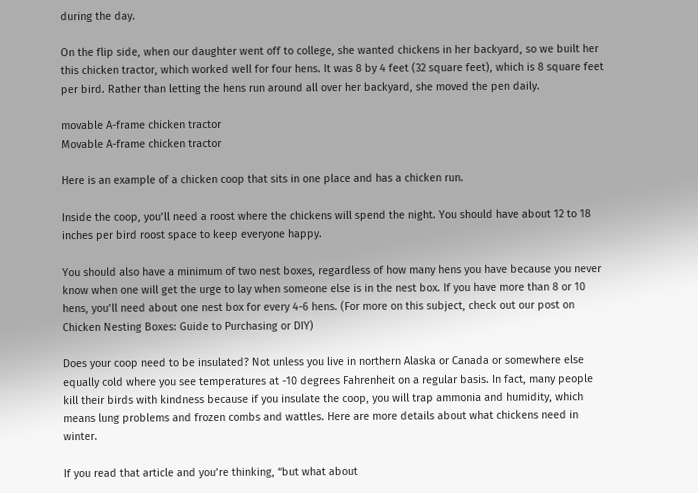during the day.

On the flip side, when our daughter went off to college, she wanted chickens in her backyard, so we built her this chicken tractor, which worked well for four hens. It was 8 by 4 feet (32 square feet), which is 8 square feet per bird. Rather than letting the hens run around all over her backyard, she moved the pen daily.

movable A-frame chicken tractor
Movable A-frame chicken tractor

Here is an example of a chicken coop that sits in one place and has a chicken run.

Inside the coop, you’ll need a roost where the chickens will spend the night. You should have about 12 to 18 inches per bird roost space to keep everyone happy.

You should also have a minimum of two nest boxes, regardless of how many hens you have because you never know when one will get the urge to lay when someone else is in the nest box. If you have more than 8 or 10 hens, you’ll need about one nest box for every 4-6 hens. (For more on this subject, check out our post on Chicken Nesting Boxes: Guide to Purchasing or DIY)

Does your coop need to be insulated? Not unless you live in northern Alaska or Canada or somewhere else equally cold where you see temperatures at -10 degrees Fahrenheit on a regular basis. In fact, many people kill their birds with kindness because if you insulate the coop, you will trap ammonia and humidity, which means lung problems and frozen combs and wattles. Here are more details about what chickens need in winter.

If you read that article and you’re thinking, “but what about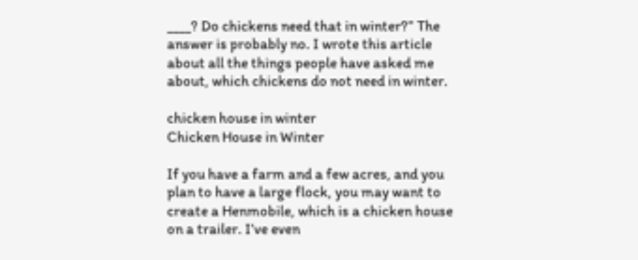____? Do chickens need that in winter?” The answer is probably no. I wrote this article about all the things people have asked me about, which chickens do not need in winter.

chicken house in winter
Chicken House in Winter

If you have a farm and a few acres, and you plan to have a large flock, you may want to create a Henmobile, which is a chicken house on a trailer. I’ve even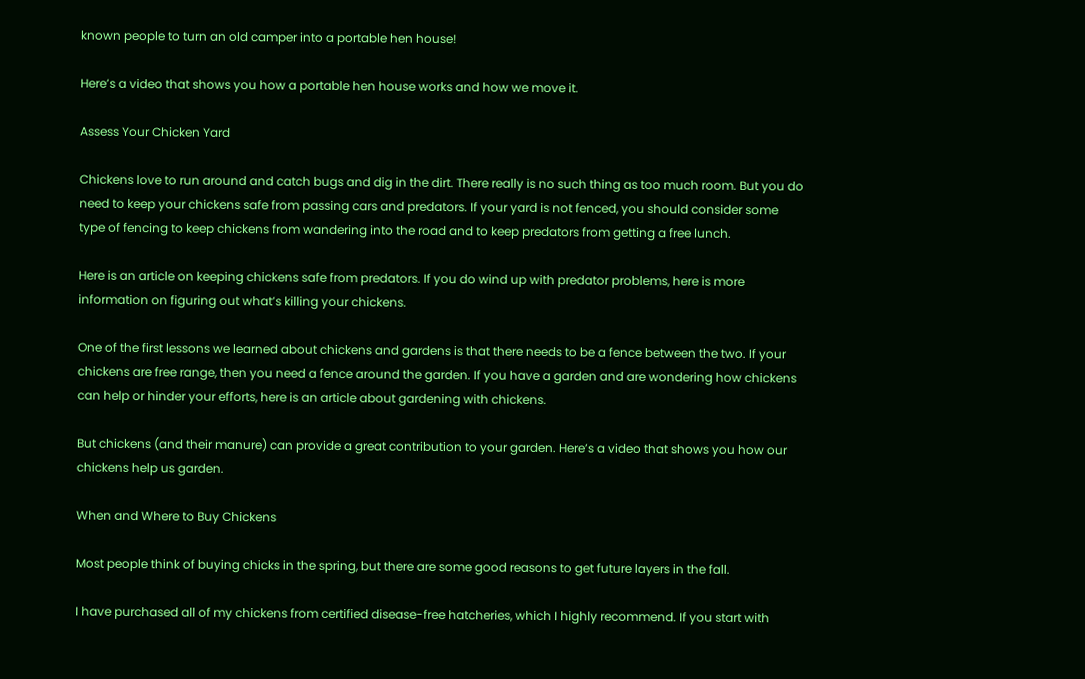known people to turn an old camper into a portable hen house!

Here’s a video that shows you how a portable hen house works and how we move it.

Assess Your Chicken Yard

Chickens love to run around and catch bugs and dig in the dirt. There really is no such thing as too much room. But you do need to keep your chickens safe from passing cars and predators. If your yard is not fenced, you should consider some type of fencing to keep chickens from wandering into the road and to keep predators from getting a free lunch.

Here is an article on keeping chickens safe from predators. If you do wind up with predator problems, here is more information on figuring out what’s killing your chickens.

One of the first lessons we learned about chickens and gardens is that there needs to be a fence between the two. If your chickens are free range, then you need a fence around the garden. If you have a garden and are wondering how chickens can help or hinder your efforts, here is an article about gardening with chickens.

But chickens (and their manure) can provide a great contribution to your garden. Here’s a video that shows you how our chickens help us garden.

When and Where to Buy Chickens

Most people think of buying chicks in the spring, but there are some good reasons to get future layers in the fall.

I have purchased all of my chickens from certified disease-free hatcheries, which I highly recommend. If you start with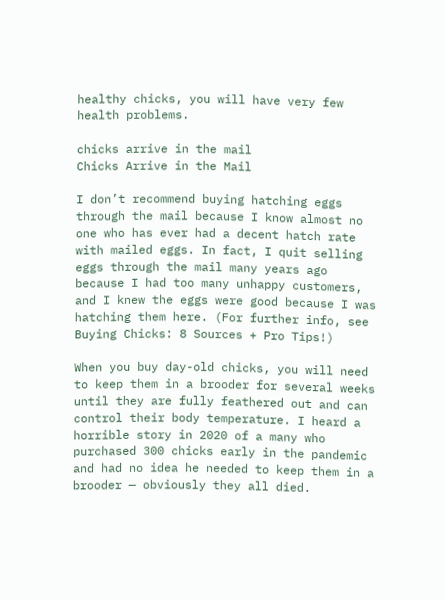healthy chicks, you will have very few health problems.

chicks arrive in the mail
Chicks Arrive in the Mail

I don’t recommend buying hatching eggs through the mail because I know almost no one who has ever had a decent hatch rate with mailed eggs. In fact, I quit selling eggs through the mail many years ago because I had too many unhappy customers, and I knew the eggs were good because I was hatching them here. (For further info, see Buying Chicks: 8 Sources + Pro Tips!)

When you buy day-old chicks, you will need to keep them in a brooder for several weeks until they are fully feathered out and can control their body temperature. I heard a horrible story in 2020 of a many who purchased 300 chicks early in the pandemic and had no idea he needed to keep them in a brooder — obviously they all died.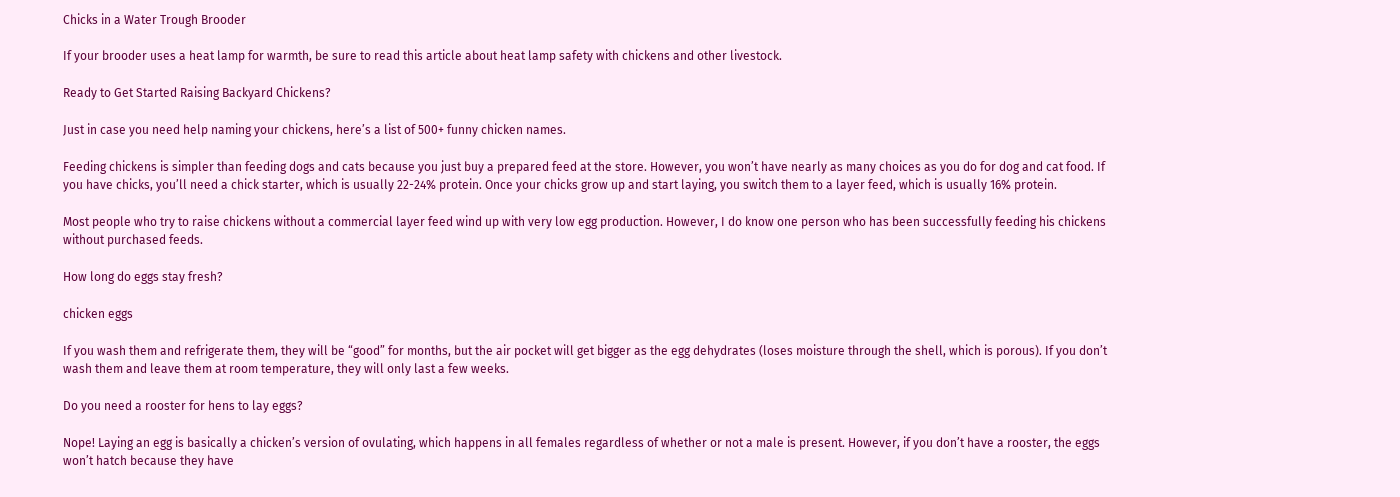Chicks in a Water Trough Brooder

If your brooder uses a heat lamp for warmth, be sure to read this article about heat lamp safety with chickens and other livestock.

Ready to Get Started Raising Backyard Chickens?

Just in case you need help naming your chickens, here’s a list of 500+ funny chicken names.

Feeding chickens is simpler than feeding dogs and cats because you just buy a prepared feed at the store. However, you won’t have nearly as many choices as you do for dog and cat food. If you have chicks, you’ll need a chick starter, which is usually 22-24% protein. Once your chicks grow up and start laying, you switch them to a layer feed, which is usually 16% protein.

Most people who try to raise chickens without a commercial layer feed wind up with very low egg production. However, I do know one person who has been successfully feeding his chickens without purchased feeds.

How long do eggs stay fresh?

chicken eggs

If you wash them and refrigerate them, they will be “good” for months, but the air pocket will get bigger as the egg dehydrates (loses moisture through the shell, which is porous). If you don’t wash them and leave them at room temperature, they will only last a few weeks.

Do you need a rooster for hens to lay eggs?

Nope! Laying an egg is basically a chicken’s version of ovulating, which happens in all females regardless of whether or not a male is present. However, if you don’t have a rooster, the eggs won’t hatch because they have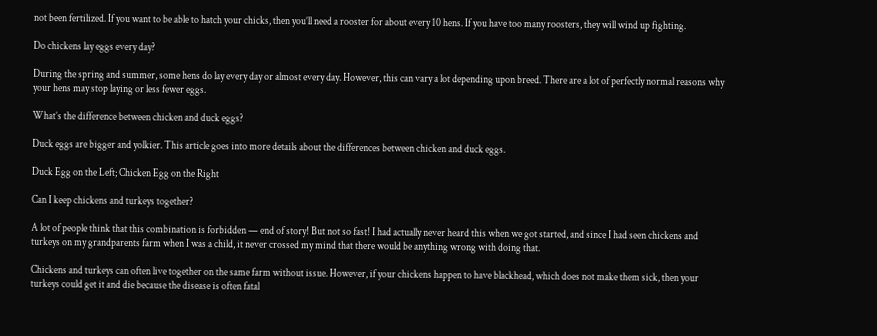not been fertilized. If you want to be able to hatch your chicks, then you’ll need a rooster for about every 10 hens. If you have too many roosters, they will wind up fighting.

Do chickens lay eggs every day?

During the spring and summer, some hens do lay every day or almost every day. However, this can vary a lot depending upon breed. There are a lot of perfectly normal reasons why your hens may stop laying or less fewer eggs.

What’s the difference between chicken and duck eggs?

Duck eggs are bigger and yolkier. This article goes into more details about the differences between chicken and duck eggs.

Duck Egg on the Left; Chicken Egg on the Right

Can I keep chickens and turkeys together?

A lot of people think that this combination is forbidden — end of story! But not so fast! I had actually never heard this when we got started, and since I had seen chickens and turkeys on my grandparents farm when I was a child, it never crossed my mind that there would be anything wrong with doing that.

Chickens and turkeys can often live together on the same farm without issue. However, if your chickens happen to have blackhead, which does not make them sick, then your turkeys could get it and die because the disease is often fatal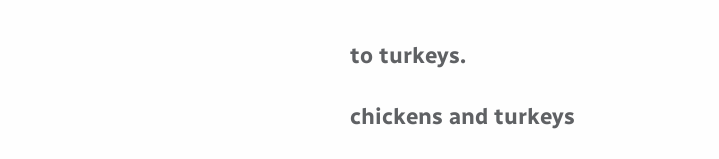to turkeys.

chickens and turkeys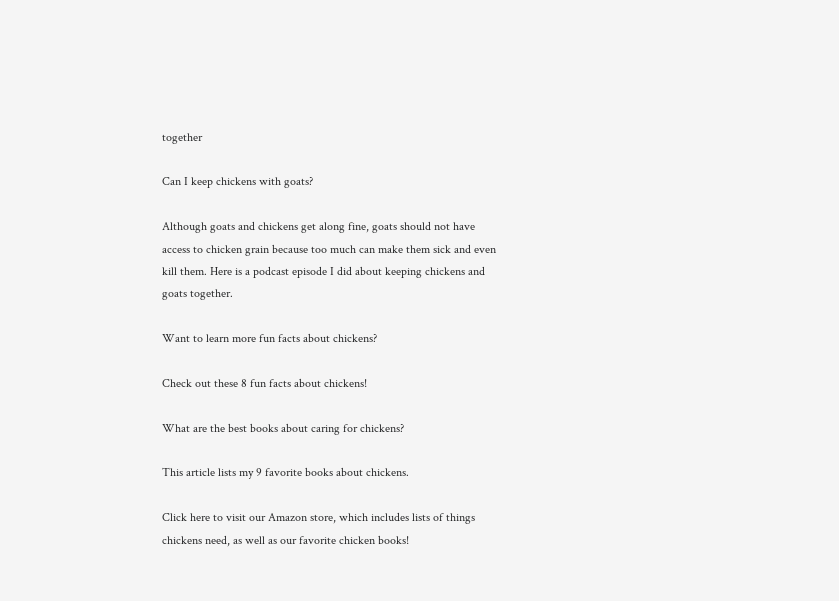together

Can I keep chickens with goats?

Although goats and chickens get along fine, goats should not have access to chicken grain because too much can make them sick and even kill them. Here is a podcast episode I did about keeping chickens and goats together.

Want to learn more fun facts about chickens?

Check out these 8 fun facts about chickens!

What are the best books about caring for chickens?

This article lists my 9 favorite books about chickens.

Click here to visit our Amazon store, which includes lists of things chickens need, as well as our favorite chicken books!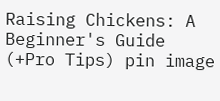Raising Chickens: A Beginner's Guide (+Pro Tips) pin image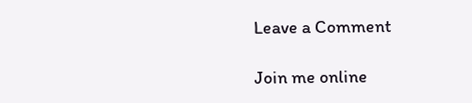Leave a Comment

Join me online